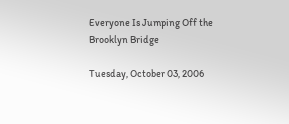Everyone Is Jumping Off the Brooklyn Bridge

Tuesday, October 03, 2006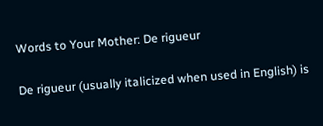Words to Your Mother: De rigueur

De rigueur (usually italicized when used in English) is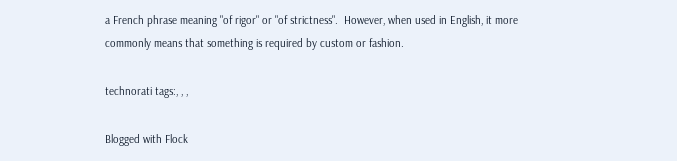a French phrase meaning "of rigor" or "of strictness".  However, when used in English, it more commonly means that something is required by custom or fashion.

technorati tags:, , ,

Blogged with Flock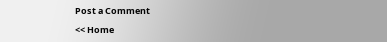Post a Comment

<< Home